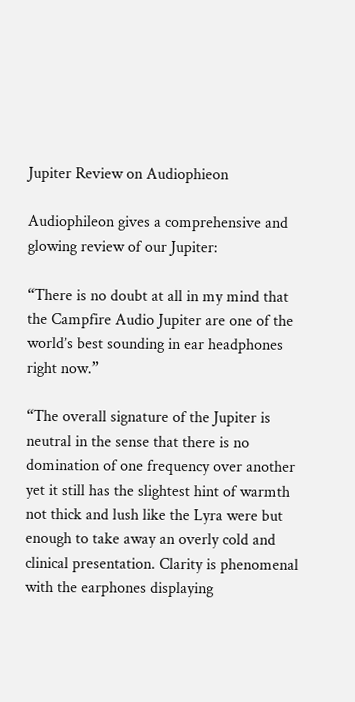Jupiter Review on Audiophieon

Audiophileon gives a comprehensive and glowing review of our Jupiter:

“There is no doubt at all in my mind that the Campfire Audio Jupiter are one of the world’s best sounding in ear headphones right now.”

“The overall signature of the Jupiter is neutral in the sense that there is no domination of one frequency over another yet it still has the slightest hint of warmth not thick and lush like the Lyra were but enough to take away an overly cold and clinical presentation. Clarity is phenomenal with the earphones displaying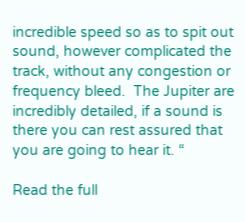incredible speed so as to spit out sound, however complicated the track, without any congestion or frequency bleed.  The Jupiter are incredibly detailed, if a sound is there you can rest assured that you are going to hear it. “

Read the full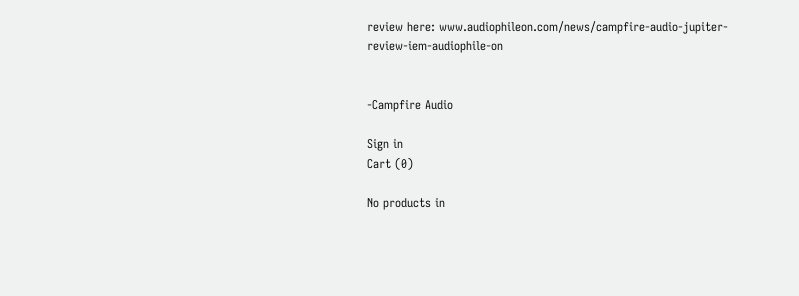review here: www.audiophileon.com/news/campfire-audio-jupiter-review-iem-audiophile-on


-Campfire Audio

Sign in
Cart (0)

No products in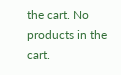the cart. No products in the cart.